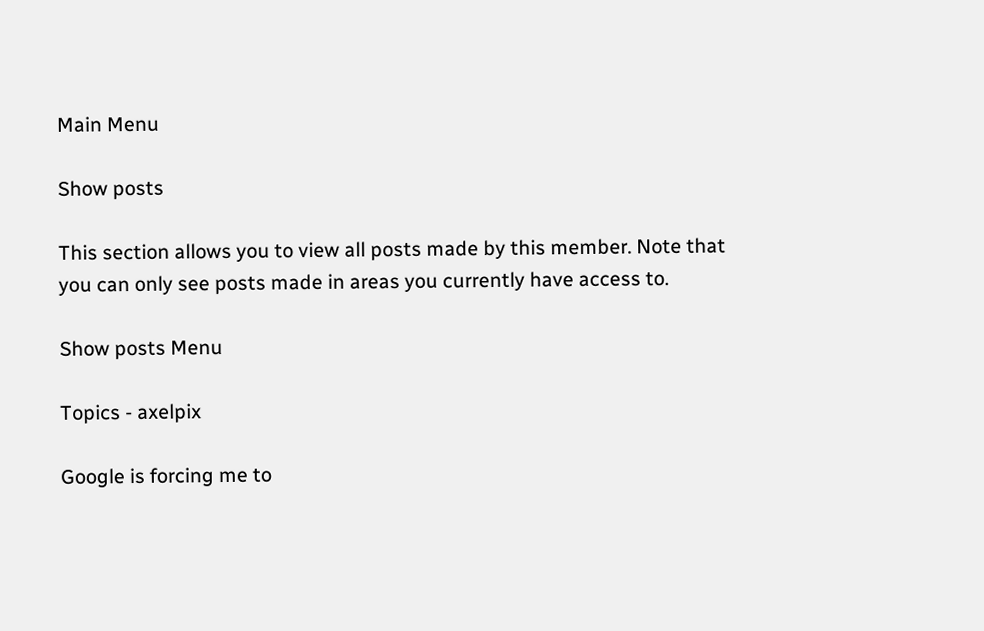Main Menu

Show posts

This section allows you to view all posts made by this member. Note that you can only see posts made in areas you currently have access to.

Show posts Menu

Topics - axelpix

Google is forcing me to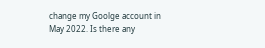change my Goolge account in May 2022. Is there any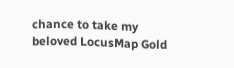chance to take my beloved LocusMap Gold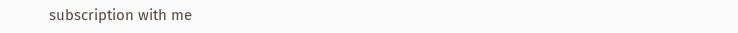subscription with me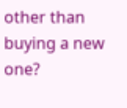other than buying a new one?